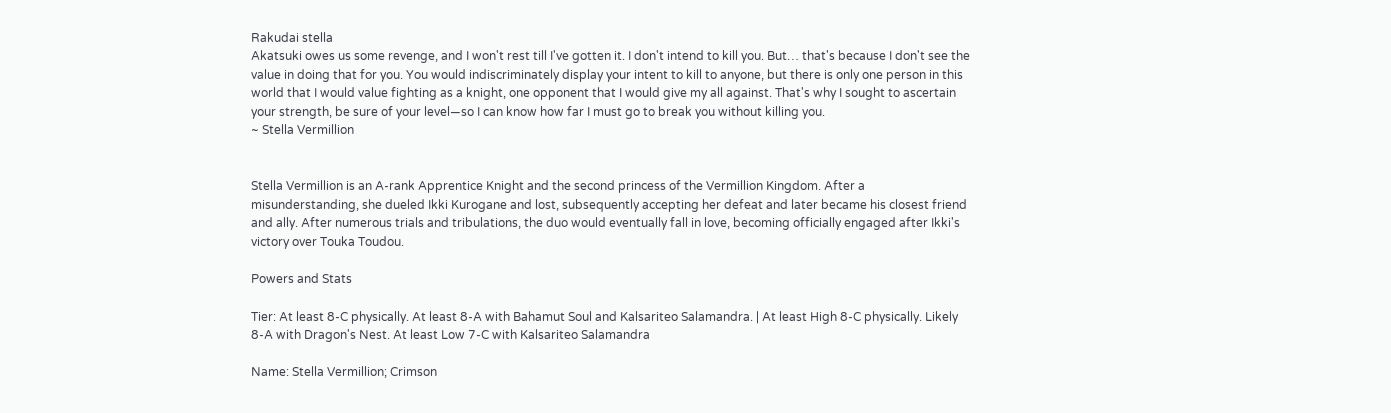Rakudai stella
Akatsuki owes us some revenge, and I won't rest till I've gotten it. I don't intend to kill you. But… that's because I don't see the value in doing that for you. You would indiscriminately display your intent to kill to anyone, but there is only one person in this world that I would value fighting as a knight, one opponent that I would give my all against. That's why I sought to ascertain your strength, be sure of your level―so I can know how far I must go to break you without killing you.
~ Stella Vermillion


Stella Vermillion is an A-rank Apprentice Knight and the second princess of the Vermillion Kingdom. After a misunderstanding, she dueled Ikki Kurogane and lost, subsequently accepting her defeat and later became his closest friend and ally. After numerous trials and tribulations, the duo would eventually fall in love, becoming officially engaged after Ikki's victory over Touka Toudou.

Powers and Stats

Tier: At least 8-C physically. At least 8-A with Bahamut Soul and Kalsariteo Salamandra. | At least High 8-C physically. Likely 8-A with Dragon's Nest. At least Low 7-C with Kalsariteo Salamandra

Name: Stella Vermillion; Crimson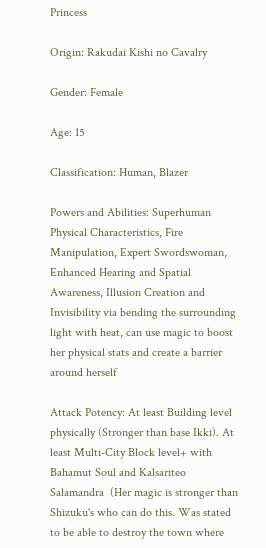Princess

Origin: Rakudai Kishi no Cavalry

Gender: Female

Age: 15

Classification: Human, Blazer

Powers and Abilities: Superhuman Physical Characteristics, Fire Manipulation, Expert Swordswoman, Enhanced Hearing and Spatial Awareness, Illusion Creation and Invisibility via bending the surrounding light with heat, can use magic to boost her physical stats and create a barrier around herself

Attack Potency: At least Building level physically (Stronger than base Ikki). At least Multi-City Block level+ with Bahamut Soul and Kalsariteo Salamandra  (Her magic is stronger than Shizuku's who can do this. Was stated to be able to destroy the town where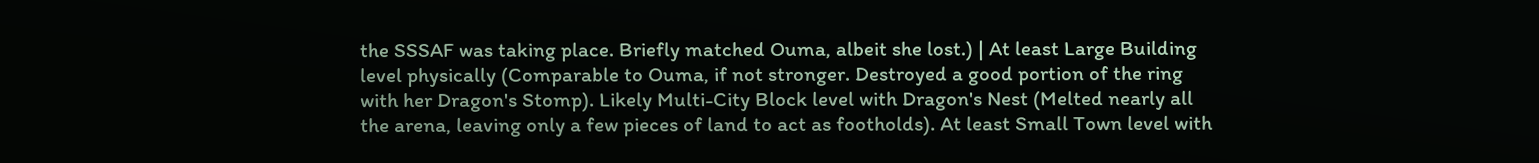the SSSAF was taking place. Briefly matched Ouma, albeit she lost.) | At least Large Building level physically (Comparable to Ouma, if not stronger. Destroyed a good portion of the ring with her Dragon's Stomp). Likely Multi-City Block level with Dragon's Nest (Melted nearly all the arena, leaving only a few pieces of land to act as footholds). At least Small Town level with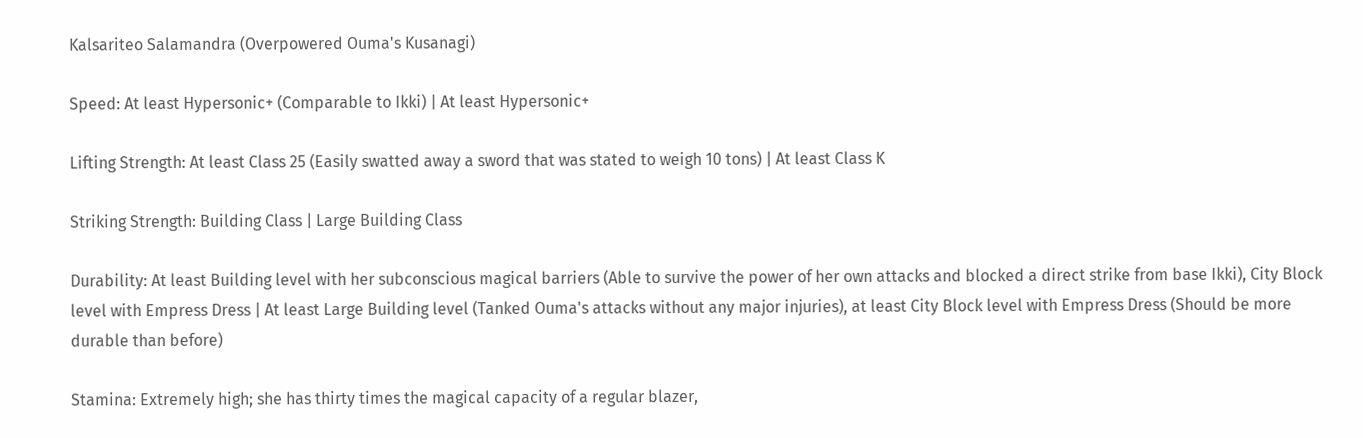Kalsariteo Salamandra (Overpowered Ouma's Kusanagi)

Speed: At least Hypersonic+ (Comparable to Ikki) | At least Hypersonic+

Lifting Strength: At least Class 25 (Easily swatted away a sword that was stated to weigh 10 tons) | At least Class K

Striking Strength: Building Class | Large Building Class

Durability: At least Building level with her subconscious magical barriers (Able to survive the power of her own attacks and blocked a direct strike from base Ikki), City Block level with Empress Dress | At least Large Building level (Tanked Ouma's attacks without any major injuries), at least City Block level with Empress Dress (Should be more durable than before)

Stamina: Extremely high; she has thirty times the magical capacity of a regular blazer,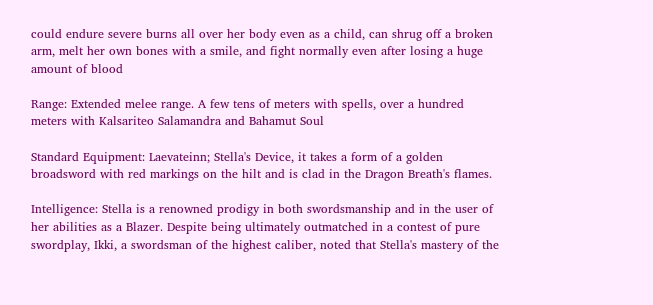could endure severe burns all over her body even as a child, can shrug off a broken arm, melt her own bones with a smile, and fight normally even after losing a huge amount of blood

Range: Extended melee range. A few tens of meters with spells, over a hundred meters with Kalsariteo Salamandra and Bahamut Soul

Standard Equipment: Laevateinn; Stella's Device, it takes a form of a golden broadsword with red markings on the hilt and is clad in the Dragon Breath's flames.

Intelligence: Stella is a renowned prodigy in both swordsmanship and in the user of her abilities as a Blazer. Despite being ultimately outmatched in a contest of pure swordplay, Ikki, a swordsman of the highest caliber, noted that Stella's mastery of the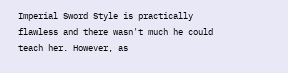Imperial Sword Style is practically flawless and there wasn't much he could teach her. However, as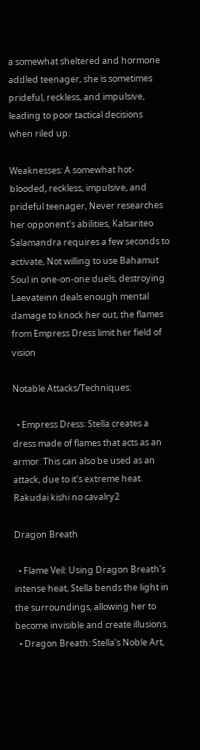a somewhat sheltered and hormone addled teenager, she is sometimes prideful, reckless, and impulsive, leading to poor tactical decisions when riled up.

Weaknesses: A somewhat hot-blooded, reckless, impulsive, and prideful teenager, Never researches her opponent's abilities, Kalsariteo Salamandra requires a few seconds to activate, Not willing to use Bahamut Soul in one-on-one duels, destroying Laevateinn deals enough mental damage to knock her out, the flames from Empress Dress limit her field of vision

Notable Attacks/Techniques:

  • Empress Dress: Stella creates a dress made of flames that acts as an armor. This can also be used as an attack, due to it's extreme heat.
Rakudai kishi no cavalry2

Dragon Breath

  • Flame Veil: Using Dragon Breath's intense heat, Stella bends the light in the surroundings, allowing her to become invisible and create illusions.
  • Dragon Breath: Stella's Noble Art,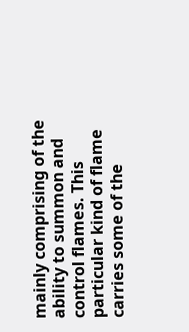mainly comprising of the ability to summon and control flames. This particular kind of flame carries some of the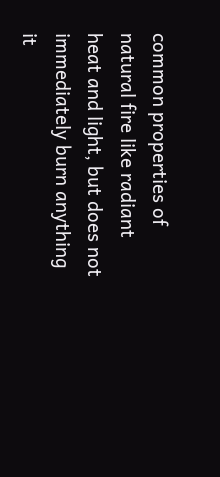common properties of natural fire like radiant heat and light, but does not immediately burn anything it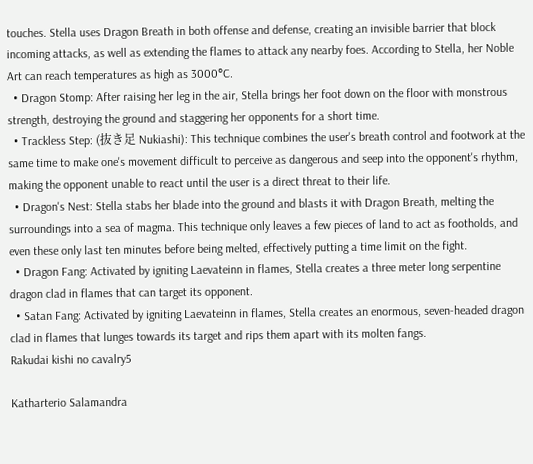touches. Stella uses Dragon Breath in both offense and defense, creating an invisible barrier that block incoming attacks, as well as extending the flames to attack any nearby foes. According to Stella, her Noble Art can reach temperatures as high as 3000°C.
  • Dragon Stomp: After raising her leg in the air, Stella brings her foot down on the floor with monstrous strength, destroying the ground and staggering her opponents for a short time.
  • Trackless Step: (抜き足 Nukiashi): This technique combines the user's breath control and footwork at the same time to make one's movement difficult to perceive as dangerous and seep into the opponent's rhythm, making the opponent unable to react until the user is a direct threat to their life.
  • Dragon's Nest: Stella stabs her blade into the ground and blasts it with Dragon Breath, melting the surroundings into a sea of magma. This technique only leaves a few pieces of land to act as footholds, and even these only last ten minutes before being melted, effectively putting a time limit on the fight.
  • Dragon Fang: Activated by igniting Laevateinn in flames, Stella creates a three meter long serpentine dragon clad in flames that can target its opponent.
  • Satan Fang: Activated by igniting Laevateinn in flames, Stella creates an enormous, seven-headed dragon clad in flames that lunges towards its target and rips them apart with its molten fangs.
Rakudai kishi no cavalry5

Katharterio Salamandra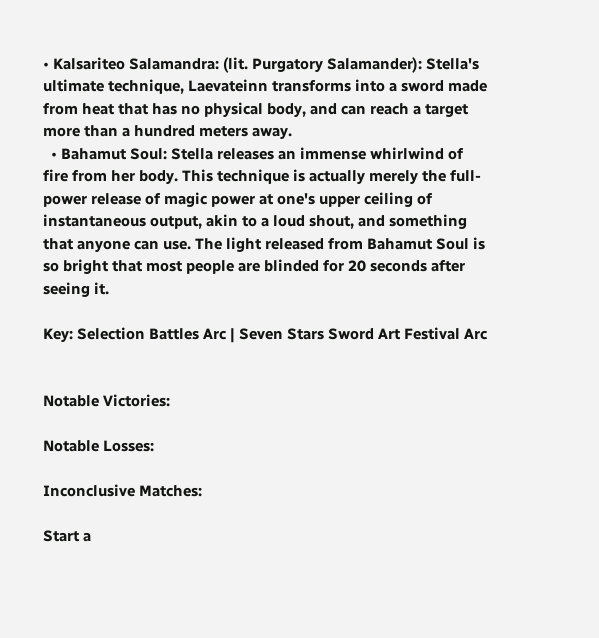• Kalsariteo Salamandra: (lit. Purgatory Salamander): Stella's ultimate technique, Laevateinn transforms into a sword made from heat that has no physical body, and can reach a target more than a hundred meters away.
  • Bahamut Soul: Stella releases an immense whirlwind of fire from her body. This technique is actually merely the full-power release of magic power at one's upper ceiling of instantaneous output, akin to a loud shout, and something that anyone can use. The light released from Bahamut Soul is so bright that most people are blinded for 20 seconds after seeing it.

Key: Selection Battles Arc | Seven Stars Sword Art Festival Arc


Notable Victories:

Notable Losses:

Inconclusive Matches:

Start a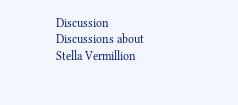Discussion Discussions about Stella Vermillion